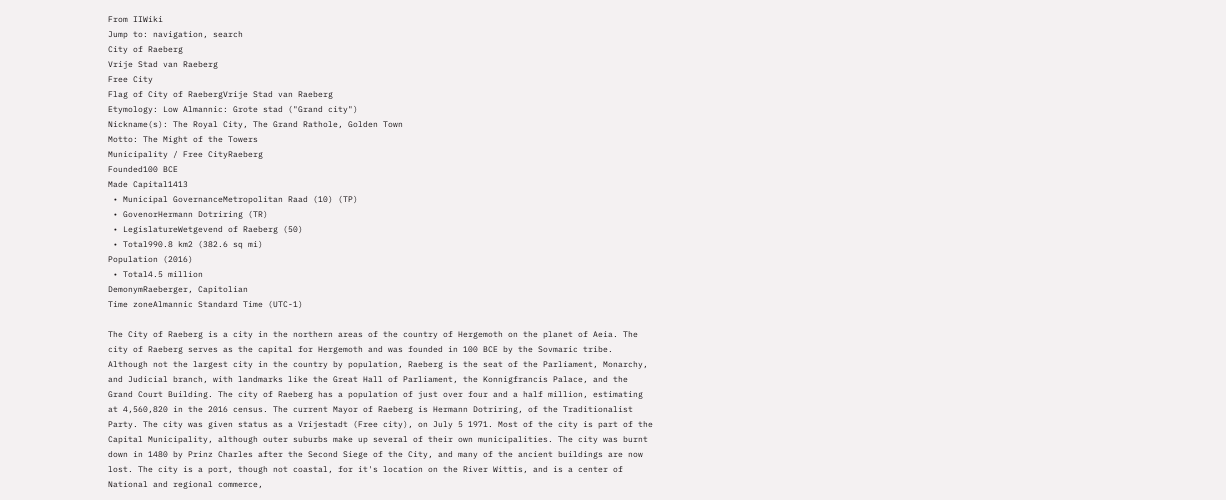From IIWiki
Jump to: navigation, search
City of Raeberg
Vrije Stad van Raeberg
Free City
Flag of City of RaebergVrije Stad van Raeberg
Etymology: Low Almannic: Grote stad ("Grand city")
Nickname(s): The Royal City, The Grand Rathole, Golden Town
Motto: The Might of the Towers
Municipality / Free CityRaeberg
Founded100 BCE
Made Capital1413
 • Municipal GovernanceMetropolitan Raad (10) (TP)
 • GovenorHermann Dotriring (TR)
 • LegislatureWetgevend of Raeberg (50)
 • Total990.8 km2 (382.6 sq mi)
Population (2016)
 • Total4.5 million
DemonymRaeberger, Capitolian
Time zoneAlmannic Standard Time (UTC-1)

The City of Raeberg is a city in the northern areas of the country of Hergemoth on the planet of Aeia. The city of Raeberg serves as the capital for Hergemoth and was founded in 100 BCE by the Sovmaric tribe. Although not the largest city in the country by population, Raeberg is the seat of the Parliament, Monarchy, and Judicial branch, with landmarks like the Great Hall of Parliament, the Konnigfrancis Palace, and the Grand Court Building. The city of Raeberg has a population of just over four and a half million, estimating at 4,560,820 in the 2016 census. The current Mayor of Raeberg is Hermann Dotriring, of the Traditionalist Party. The city was given status as a Vrijestadt (Free city), on July 5 1971. Most of the city is part of the Capital Municipality, although outer suburbs make up several of their own municipalities. The city was burnt down in 1480 by Prinz Charles after the Second Siege of the City, and many of the ancient buildings are now lost. The city is a port, though not coastal, for it's location on the River Wittis, and is a center of National and regional commerce,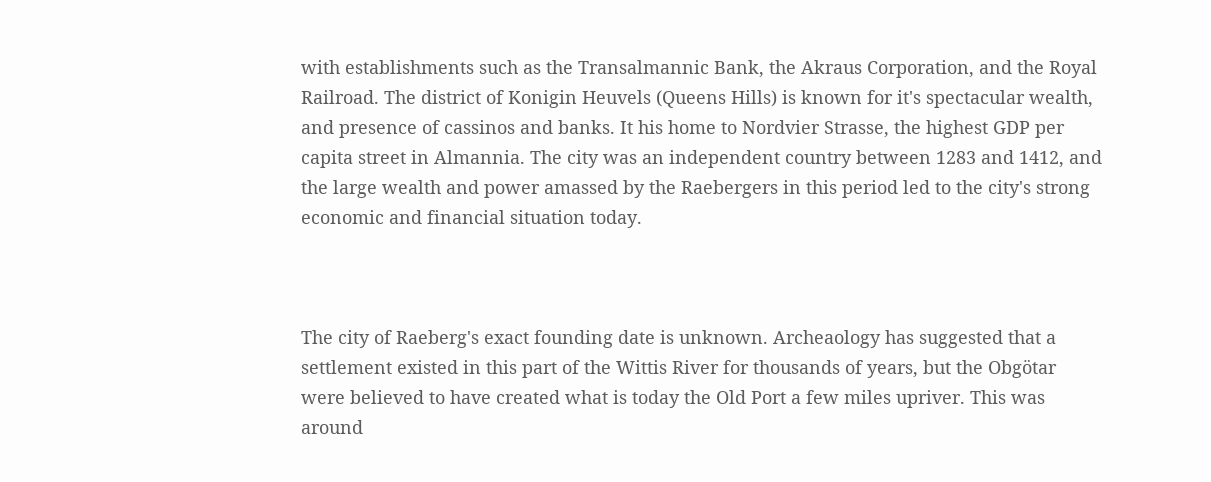with establishments such as the Transalmannic Bank, the Akraus Corporation, and the Royal Railroad. The district of Konigin Heuvels (Queens Hills) is known for it's spectacular wealth, and presence of cassinos and banks. It his home to Nordvier Strasse, the highest GDP per capita street in Almannia. The city was an independent country between 1283 and 1412, and the large wealth and power amassed by the Raebergers in this period led to the city's strong economic and financial situation today.



The city of Raeberg's exact founding date is unknown. Archeaology has suggested that a settlement existed in this part of the Wittis River for thousands of years, but the Obgötar were believed to have created what is today the Old Port a few miles upriver. This was around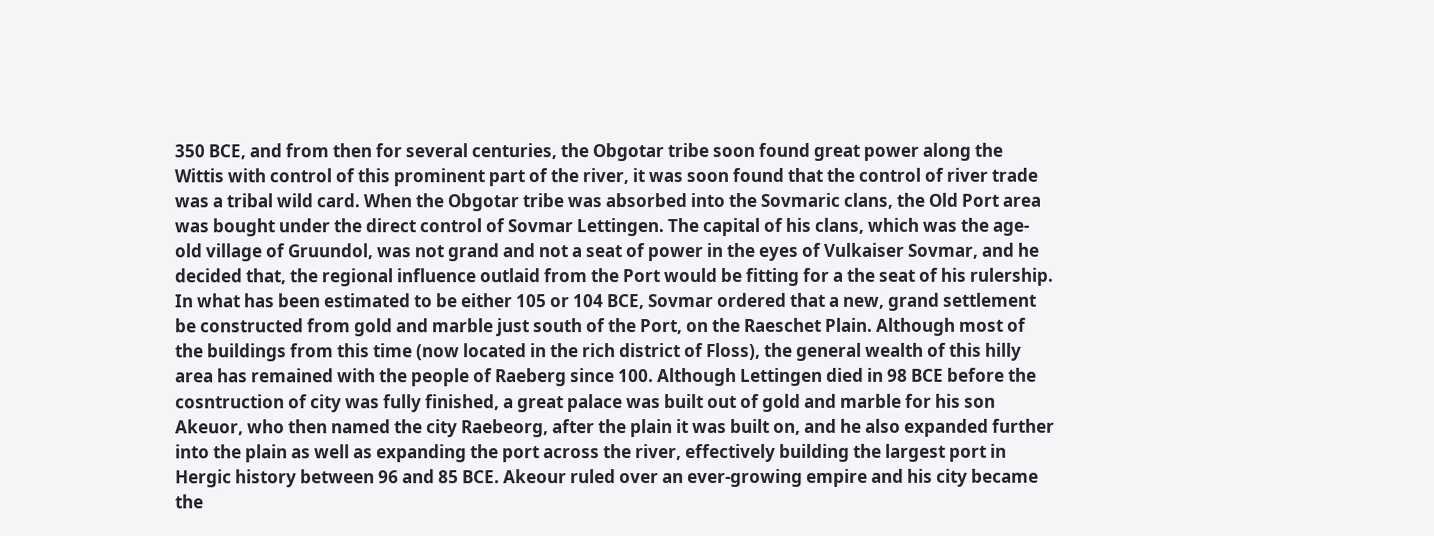350 BCE, and from then for several centuries, the Obgotar tribe soon found great power along the Wittis with control of this prominent part of the river, it was soon found that the control of river trade was a tribal wild card. When the Obgotar tribe was absorbed into the Sovmaric clans, the Old Port area was bought under the direct control of Sovmar Lettingen. The capital of his clans, which was the age-old village of Gruundol, was not grand and not a seat of power in the eyes of Vulkaiser Sovmar, and he decided that, the regional influence outlaid from the Port would be fitting for a the seat of his rulership. In what has been estimated to be either 105 or 104 BCE, Sovmar ordered that a new, grand settlement be constructed from gold and marble just south of the Port, on the Raeschet Plain. Although most of the buildings from this time (now located in the rich district of Floss), the general wealth of this hilly area has remained with the people of Raeberg since 100. Although Lettingen died in 98 BCE before the cosntruction of city was fully finished, a great palace was built out of gold and marble for his son Akeuor, who then named the city Raebeorg, after the plain it was built on, and he also expanded further into the plain as well as expanding the port across the river, effectively building the largest port in Hergic history between 96 and 85 BCE. Akeour ruled over an ever-growing empire and his city became the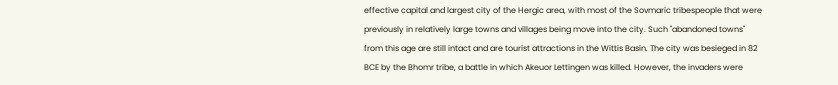effective capital and largest city of the Hergic area, with most of the Sovmaric tribespeople that were previously in relatively large towns and villages being move into the city. Such "abandoned towns" from this age are still intact and are tourist attractions in the Wittis Basin. The city was besieged in 82 BCE by the Bhomr tribe, a battle in which Akeuor Lettingen was killed. However, the invaders were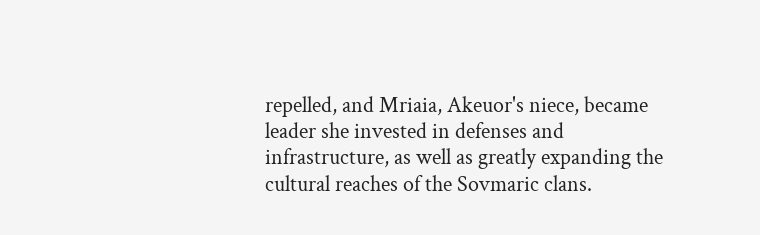repelled, and Mriaia, Akeuor's niece, became leader she invested in defenses and infrastructure, as well as greatly expanding the cultural reaches of the Sovmaric clans.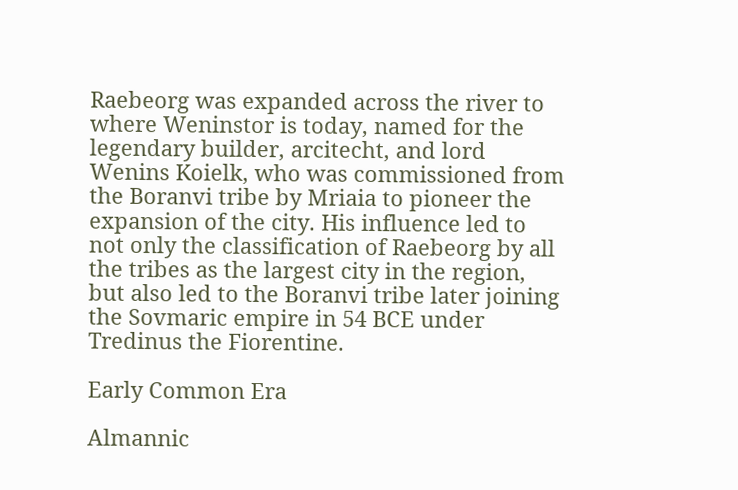Raebeorg was expanded across the river to where Weninstor is today, named for the legendary builder, arcitecht, and lord Wenins Koielk, who was commissioned from the Boranvi tribe by Mriaia to pioneer the expansion of the city. His influence led to not only the classification of Raebeorg by all the tribes as the largest city in the region, but also led to the Boranvi tribe later joining the Sovmaric empire in 54 BCE under Tredinus the Fiorentine.

Early Common Era

Almannic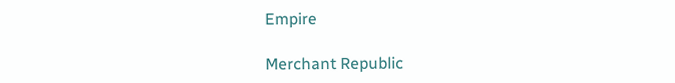Empire

Merchant Republic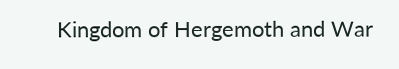Kingdom of Hergemoth and War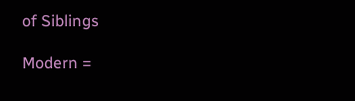of Siblings

Modern =